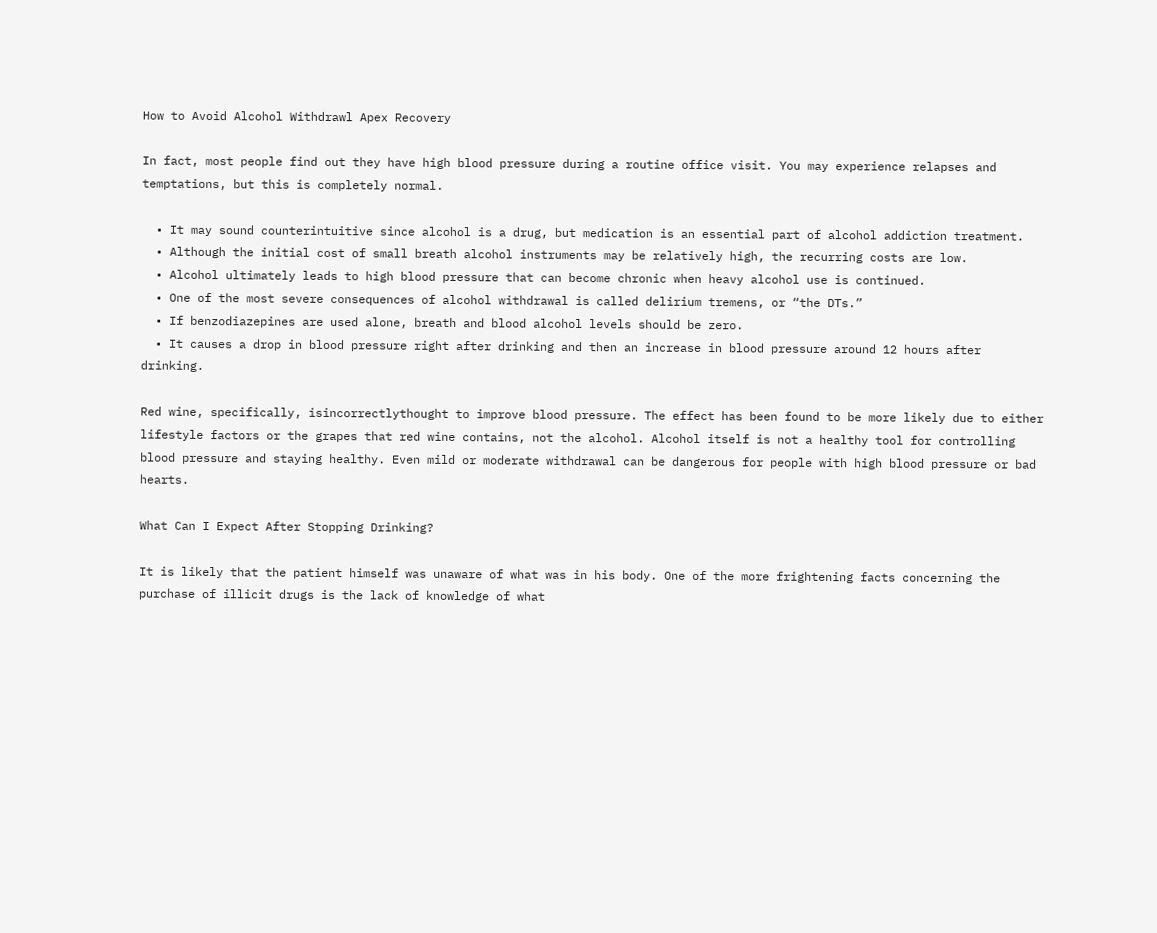How to Avoid Alcohol Withdrawl Apex Recovery

In fact, most people find out they have high blood pressure during a routine office visit. You may experience relapses and temptations, but this is completely normal.

  • It may sound counterintuitive since alcohol is a drug, but medication is an essential part of alcohol addiction treatment.
  • Although the initial cost of small breath alcohol instruments may be relatively high, the recurring costs are low.
  • Alcohol ultimately leads to high blood pressure that can become chronic when heavy alcohol use is continued.
  • One of the most severe consequences of alcohol withdrawal is called delirium tremens, or “the DTs.”
  • If benzodiazepines are used alone, breath and blood alcohol levels should be zero.
  • It causes a drop in blood pressure right after drinking and then an increase in blood pressure around 12 hours after drinking.

Red wine, specifically, isincorrectlythought to improve blood pressure. The effect has been found to be more likely due to either lifestyle factors or the grapes that red wine contains, not the alcohol. Alcohol itself is not a healthy tool for controlling blood pressure and staying healthy. Even mild or moderate withdrawal can be dangerous for people with high blood pressure or bad hearts.

What Can I Expect After Stopping Drinking?

It is likely that the patient himself was unaware of what was in his body. One of the more frightening facts concerning the purchase of illicit drugs is the lack of knowledge of what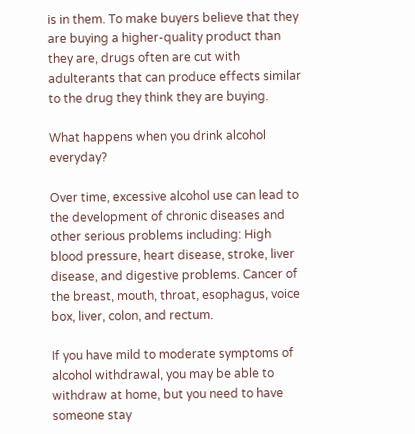is in them. To make buyers believe that they are buying a higher-quality product than they are, drugs often are cut with adulterants that can produce effects similar to the drug they think they are buying.

What happens when you drink alcohol everyday?

Over time, excessive alcohol use can lead to the development of chronic diseases and other serious problems including: High blood pressure, heart disease, stroke, liver disease, and digestive problems. Cancer of the breast, mouth, throat, esophagus, voice box, liver, colon, and rectum.

If you have mild to moderate symptoms of alcohol withdrawal, you may be able to withdraw at home, but you need to have someone stay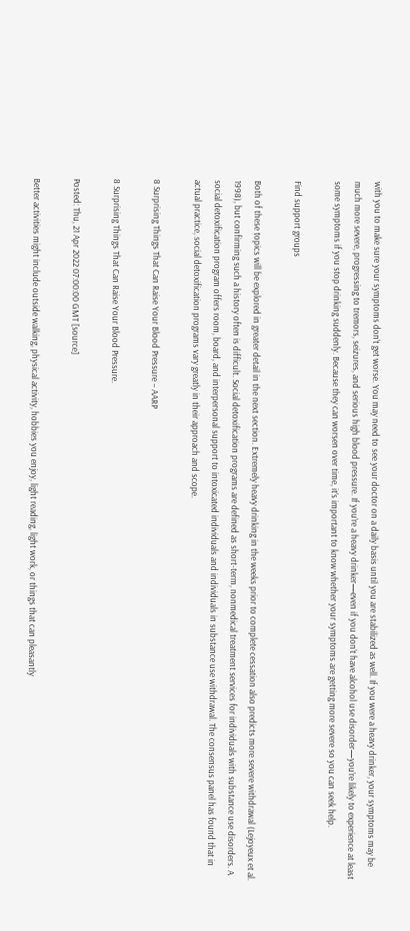with you to make sure your symptoms don’t get worse. You may need to see your doctor on a daily basis until you are stabilized as well. If you were a heavy drinker, your symptoms may be much more severe, progressing to tremors, seizures, and serious high blood pressure. If you’re a heavy drinker—even if you don’t have alcohol use disorder—you’re likely to experience at least some symptoms if you stop drinking suddenly. Because they can worsen over time, it’s important to know whether your symptoms are getting more severe so you can seek help.

Find support groups

Both of these topics will be explored in greater detail in the next section. Extremely heavy drinking in the weeks prior to complete cessation also predicts more severe withdrawal (Lejoyeux et al. 1998), but confirming such a history often is difficult. Social detoxification programs are defined as short-term, nonmedical treatment services for individuals with substance use disorders. A social detoxification program offers room, board, and interpersonal support to intoxicated individuals and individuals in substance use withdrawal. The consensus panel has found that in actual practice, social detoxification programs vary greatly in their approach and scope.

8 Surprising Things That Can Raise Your Blood Pressure – AARP

8 Surprising Things That Can Raise Your Blood Pressure.

Posted: Thu, 21 Apr 2022 07:00:00 GMT [source]

Better activities might include outside walking, physical activity, hobbies you enjoy, light reading, light work, or things that can pleasantly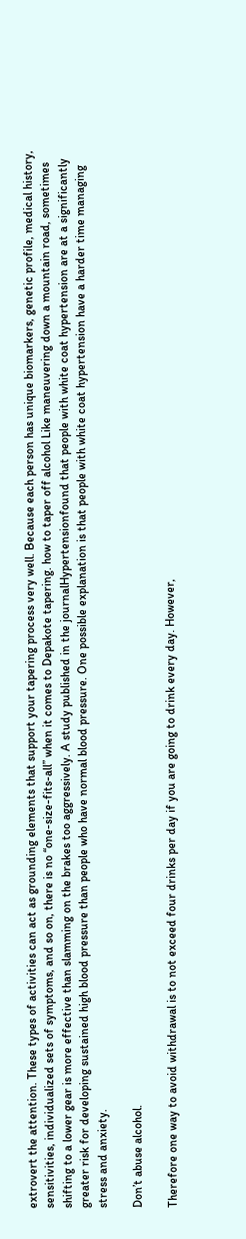extrovert the attention. These types of activities can act as grounding elements that support your tapering process very well. Because each person has unique biomarkers, genetic profile, medical history, sensitivities, individualized sets of symptoms, and so on, there is no “one-size-fits-all” when it comes to Depakote tapering. how to taper off alcohol Like maneuvering down a mountain road, sometimes shifting to a lower gear is more effective than slamming on the brakes too aggressively. A study published in the journalHypertensionfound that people with white coat hypertension are at a significantly greater risk for developing sustained high blood pressure than people who have normal blood pressure. One possible explanation is that people with white coat hypertension have a harder time managing stress and anxiety.

Don’t abuse alcohol.

Therefore one way to avoid withdrawal is to not exceed four drinks per day if you are going to drink every day. However,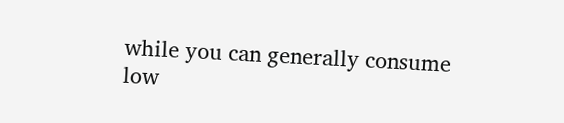while you can generally consume low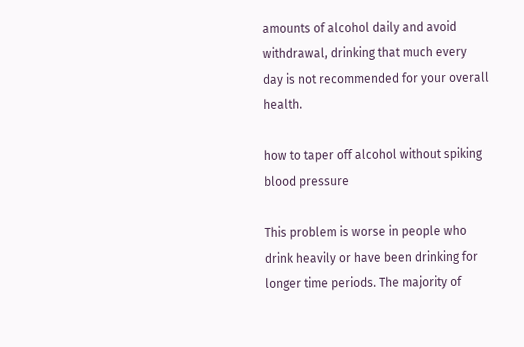amounts of alcohol daily and avoid withdrawal, drinking that much every day is not recommended for your overall health.

how to taper off alcohol without spiking blood pressure

This problem is worse in people who drink heavily or have been drinking for longer time periods. The majority of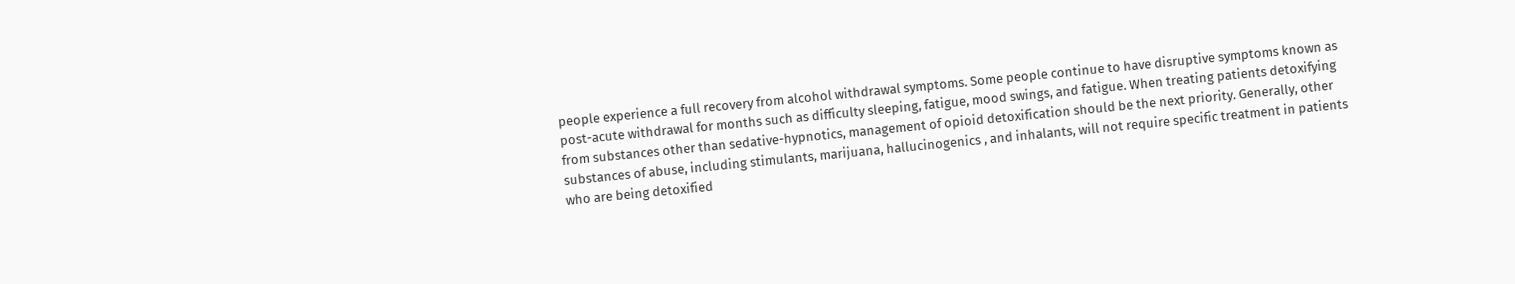people experience a full recovery from alcohol withdrawal symptoms. Some people continue to have disruptive symptoms known as post-acute withdrawal for months such as difficulty sleeping, fatigue, mood swings, and fatigue. When treating patients detoxifying from substances other than sedative-hypnotics, management of opioid detoxification should be the next priority. Generally, other substances of abuse, including stimulants, marijuana, hallucinogenics , and inhalants, will not require specific treatment in patients who are being detoxified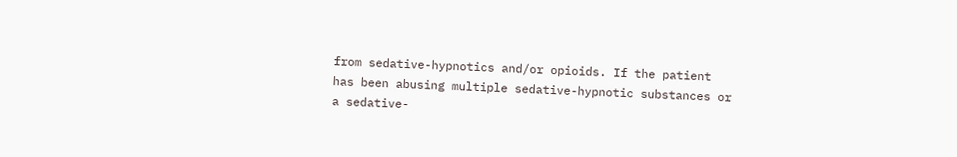from sedative-hypnotics and/or opioids. If the patient has been abusing multiple sedative-hypnotic substances or a sedative-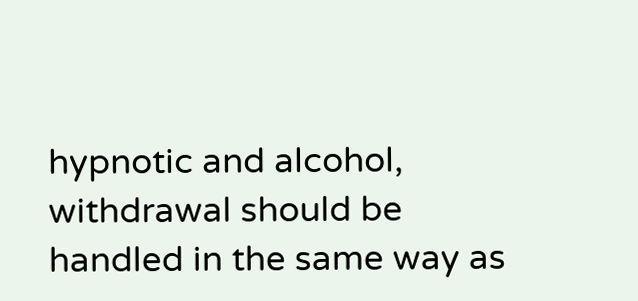hypnotic and alcohol, withdrawal should be handled in the same way as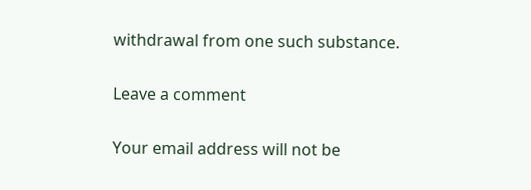withdrawal from one such substance.

Leave a comment

Your email address will not be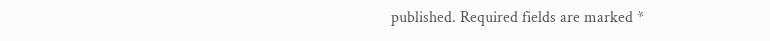published. Required fields are marked *